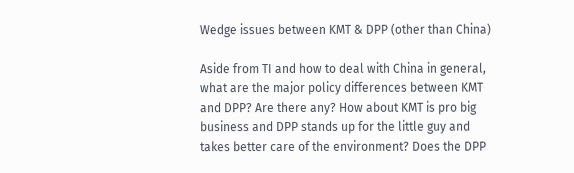Wedge issues between KMT & DPP (other than China)

Aside from TI and how to deal with China in general, what are the major policy differences between KMT and DPP? Are there any? How about KMT is pro big business and DPP stands up for the little guy and takes better care of the environment? Does the DPP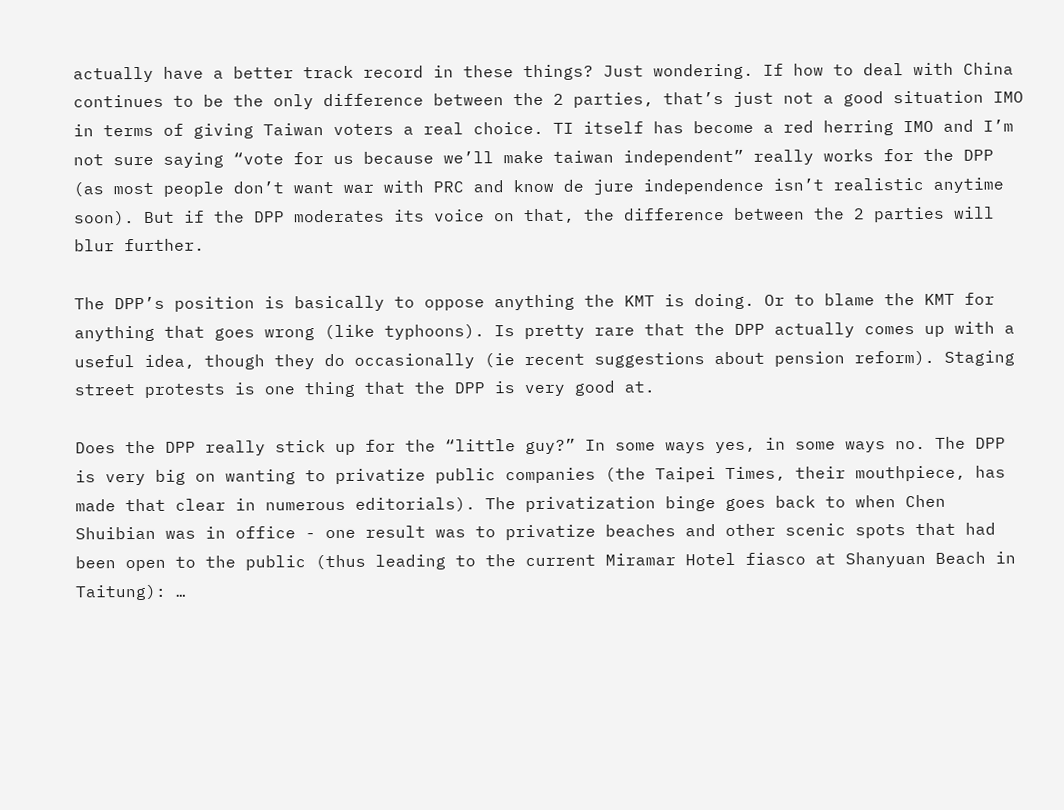actually have a better track record in these things? Just wondering. If how to deal with China continues to be the only difference between the 2 parties, that’s just not a good situation IMO in terms of giving Taiwan voters a real choice. TI itself has become a red herring IMO and I’m not sure saying “vote for us because we’ll make taiwan independent” really works for the DPP (as most people don’t want war with PRC and know de jure independence isn’t realistic anytime soon). But if the DPP moderates its voice on that, the difference between the 2 parties will blur further.

The DPP’s position is basically to oppose anything the KMT is doing. Or to blame the KMT for anything that goes wrong (like typhoons). Is pretty rare that the DPP actually comes up with a useful idea, though they do occasionally (ie recent suggestions about pension reform). Staging street protests is one thing that the DPP is very good at.

Does the DPP really stick up for the “little guy?” In some ways yes, in some ways no. The DPP is very big on wanting to privatize public companies (the Taipei Times, their mouthpiece, has made that clear in numerous editorials). The privatization binge goes back to when Chen Shuibian was in office - one result was to privatize beaches and other scenic spots that had been open to the public (thus leading to the current Miramar Hotel fiasco at Shanyuan Beach in Taitung): …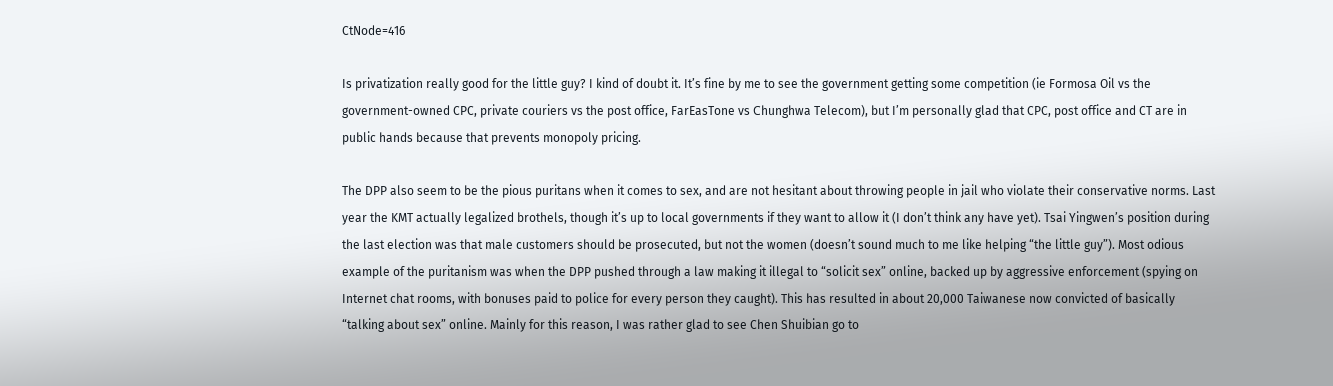CtNode=416

Is privatization really good for the little guy? I kind of doubt it. It’s fine by me to see the government getting some competition (ie Formosa Oil vs the government-owned CPC, private couriers vs the post office, FarEasTone vs Сhunghwa Telecom), but I’m personally glad that CPC, post office and CT are in public hands because that prevents monopoly pricing.

The DPP also seem to be the pious puritans when it comes to sex, and are not hesitant about throwing people in jail who violate their conservative norms. Last year the KMT actually legalized brothels, though it’s up to local governments if they want to allow it (I don’t think any have yet). Tsai Yingwen’s position during the last election was that male customers should be prosecuted, but not the women (doesn’t sound much to me like helping “the little guy”). Most odious example of the puritanism was when the DPP pushed through a law making it illegal to “solicit sex” online, backed up by aggressive enforcement (spying on Internet chat rooms, with bonuses paid to police for every person they caught). This has resulted in about 20,000 Taiwanese now convicted of basically “talking about sex” online. Mainly for this reason, I was rather glad to see Chen Shuibian go to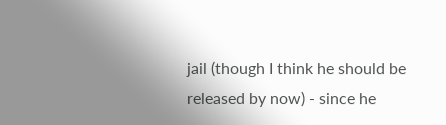jail (though I think he should be released by now) - since he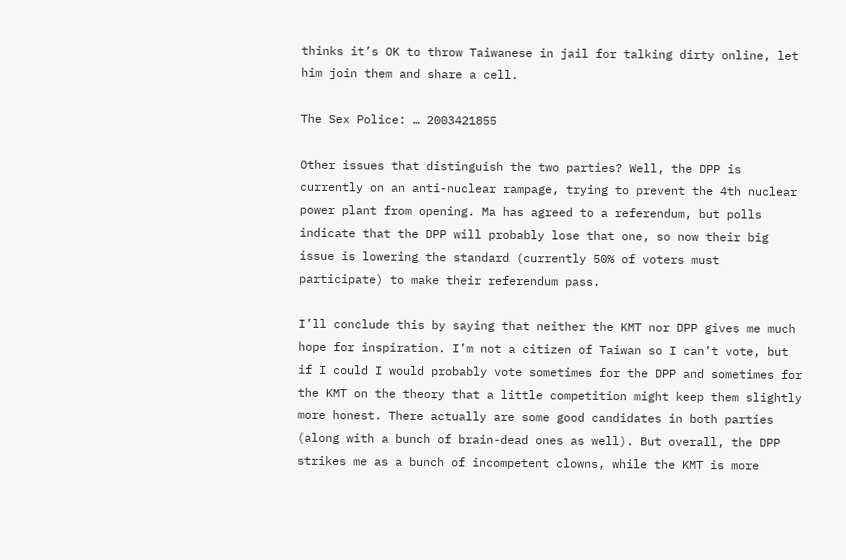thinks it’s OK to throw Taiwanese in jail for talking dirty online, let him join them and share a cell.

The Sex Police: … 2003421855

Other issues that distinguish the two parties? Well, the DPP is currently on an anti-nuclear rampage, trying to prevent the 4th nuclear power plant from opening. Ma has agreed to a referendum, but polls indicate that the DPP will probably lose that one, so now their big issue is lowering the standard (currently 50% of voters must participate) to make their referendum pass.

I’ll conclude this by saying that neither the KMT nor DPP gives me much hope for inspiration. I’m not a citizen of Taiwan so I can’t vote, but if I could I would probably vote sometimes for the DPP and sometimes for the KMT on the theory that a little competition might keep them slightly more honest. There actually are some good candidates in both parties (along with a bunch of brain-dead ones as well). But overall, the DPP strikes me as a bunch of incompetent clowns, while the KMT is more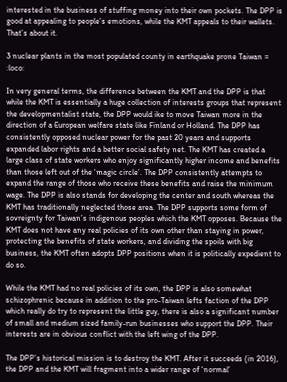interested in the business of stuffing money into their own pockets. The DPP is good at appealing to people’s emotions, while the KMT appeals to their wallets. That’s about it.

3 nuclear plants in the most populated county in earthquake prone Taiwan = :loco:

In very general terms, the difference between the KMT and the DPP is that while the KMT is essentially a huge collection of interests groups that represent the developmentalist state, the DPP would ike to move Taiwan more in the direction of a European welfare state like Finland or Holland. The DPP has consistently opposed nuclear power for the past 20 years and supports expanded labor rights and a better social safety net. The KMT has created a large class of state workers who enjoy significantly higher income and benefits than those left out of the ‘magic circle’. The DPP consistently attempts to expand the range of those who receive these benefits and raise the minimum wage. The DPP is also stands for developing the center and south whereas the KMT has traditionally neglected those area. The DPP supports some form of sovreignty for Taiwan’s indigenous peoples which the KMT opposes. Because the KMT does not have any real policies of its own other than staying in power, protecting the benefits of state workers, and dividing the spoils with big business, the KMT often adopts DPP positions when it is politically expedient to do so.

While the KMT had no real policies of its own, the DPP is also somewhat schizophrenic because in addition to the pro-Taiwan lefts faction of the DPP which really do try to represent the little guy, there is also a significant number of small and medium sized family-run businesses who support the DPP. Their interests are in obvious conflict with the left wing of the DPP.

The DPP’s historical mission is to destroy the KMT. After it succeeds (in 2016), the DPP and the KMT will fragment into a wider range of ‘normal’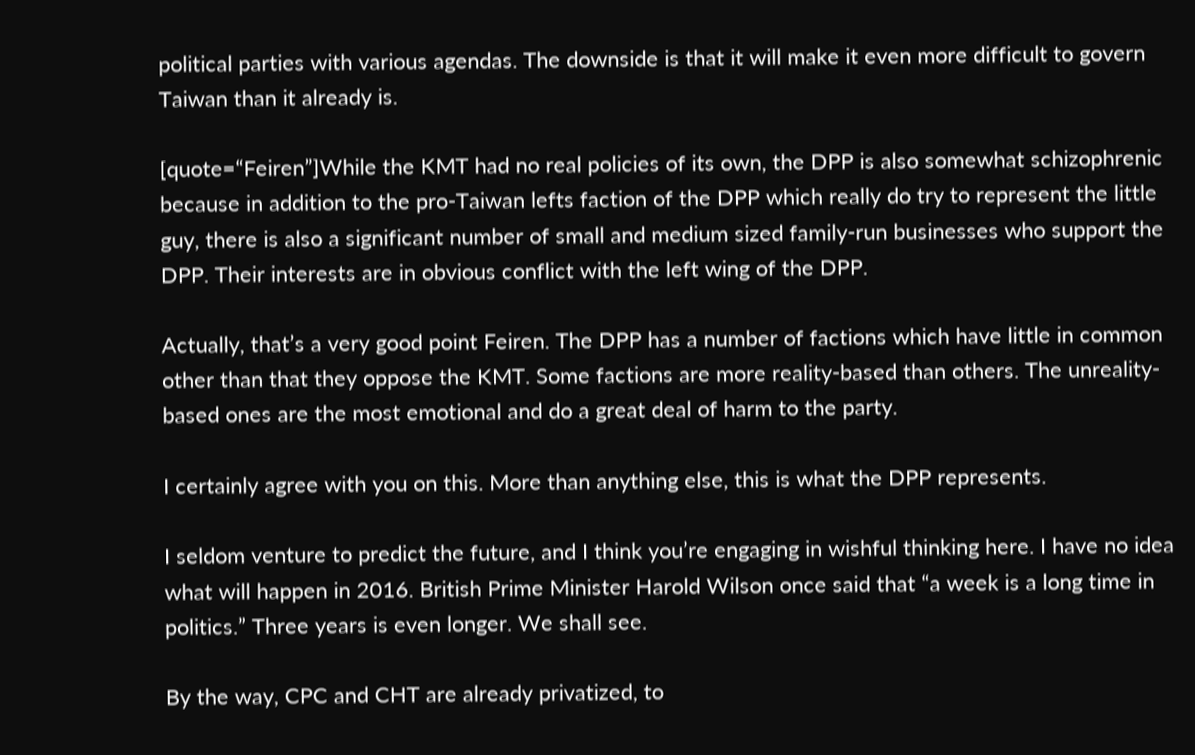political parties with various agendas. The downside is that it will make it even more difficult to govern Taiwan than it already is.

[quote=“Feiren”]While the KMT had no real policies of its own, the DPP is also somewhat schizophrenic because in addition to the pro-Taiwan lefts faction of the DPP which really do try to represent the little guy, there is also a significant number of small and medium sized family-run businesses who support the DPP. Their interests are in obvious conflict with the left wing of the DPP.

Actually, that’s a very good point Feiren. The DPP has a number of factions which have little in common other than that they oppose the KMT. Some factions are more reality-based than others. The unreality-based ones are the most emotional and do a great deal of harm to the party.

I certainly agree with you on this. More than anything else, this is what the DPP represents.

I seldom venture to predict the future, and I think you’re engaging in wishful thinking here. I have no idea what will happen in 2016. British Prime Minister Harold Wilson once said that “a week is a long time in politics.” Three years is even longer. We shall see.

By the way, CPC and CHT are already privatized, to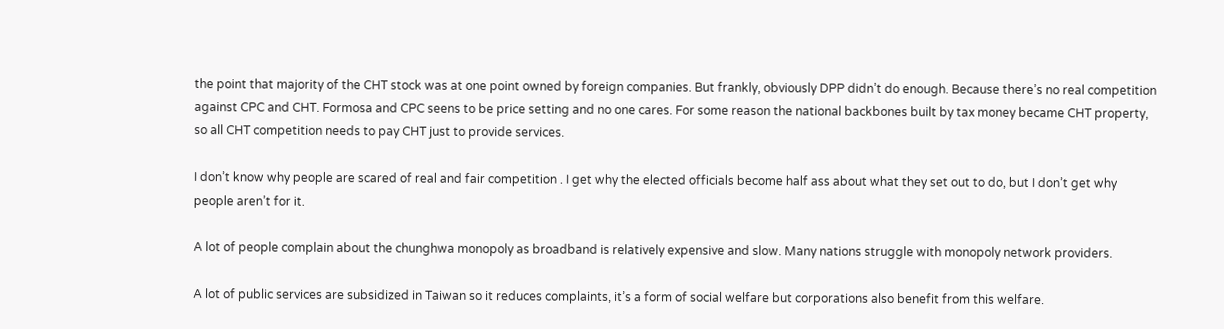the point that majority of the CHT stock was at one point owned by foreign companies. But frankly, obviously DPP didn’t do enough. Because there’s no real competition against CPC and CHT. Formosa and CPC seens to be price setting and no one cares. For some reason the national backbones built by tax money became CHT property, so all CHT competition needs to pay CHT just to provide services.

I don’t know why people are scared of real and fair competition . I get why the elected officials become half ass about what they set out to do, but I don’t get why people aren’t for it.

A lot of people complain about the chunghwa monopoly as broadband is relatively expensive and slow. Many nations struggle with monopoly network providers.

A lot of public services are subsidized in Taiwan so it reduces complaints, it’s a form of social welfare but corporations also benefit from this welfare.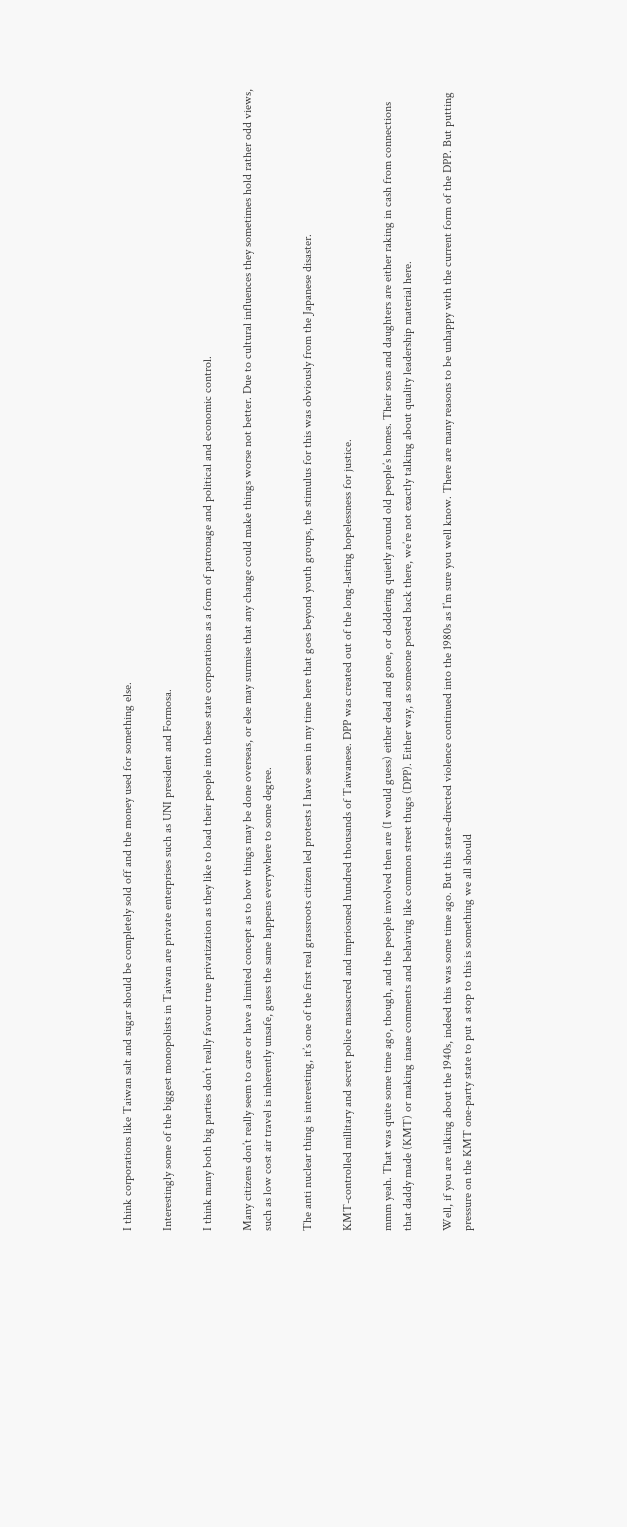I think corporations like Taiwan salt and sugar should be completely sold off and the money used for something else.

Interestingly some of the biggest monopolists in Taiwan are private enterprises such as UNI president and Formosa.

I think many both big parties don’t really favour true privatization as they like to load their people into these state corporations as a form of patronage and political and economic control.

Many citizens don’t really seem to care or have a limited concept as to how things may be done overseas, or else may surmise that any change could make things worse not better. Due to cultural influences they sometimes hold rather odd views, such as low cost air travel is inherently unsafe, guess the same happens everywhere to some degree.

The anti nuclear thing is interesting, it’s one of the first real grassroots citizen led protests I have seen in my time here that goes beyond youth groups, the stimulus for this was obviously from the Japanese disaster.

KMT-controlled millitary and secret police massacred and impriosned hundred thousands of Taiwanese. DPP was created out of the long-lasting hopelessness for justice.

mmm yeah. That was quite some time ago, though, and the people involved then are (I would guess) either dead and gone, or doddering quietly around old people’s homes. Their sons and daughters are either raking in cash from connections that daddy made (KMT) or making inane comments and behaving like common street thugs (DPP). Either way, as someone posted back there, we’re not exactly talking about quality leadership material here.

Well, if you are talking about the 1940s, indeed this was some time ago. But this state-directed violence continued into the 1980s as I’m sure you well know. There are many reasons to be unhappy with the current form of the DPP. But putting pressure on the KMT one-party state to put a stop to this is something we all should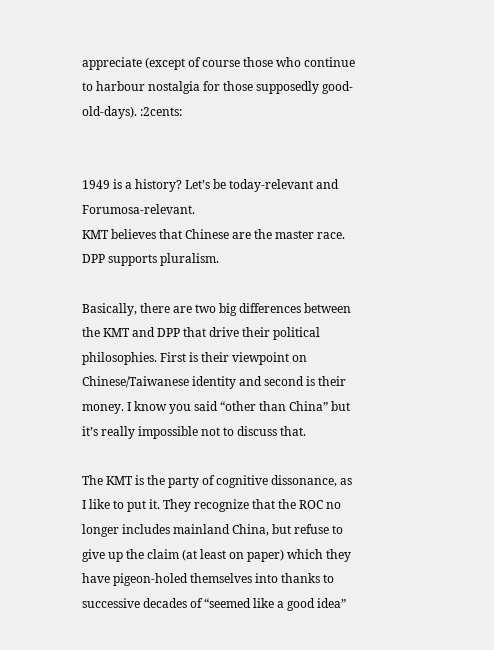appreciate (except of course those who continue to harbour nostalgia for those supposedly good-old-days). :2cents:


1949 is a history? Let’s be today-relevant and Forumosa-relevant.
KMT believes that Chinese are the master race. DPP supports pluralism.

Basically, there are two big differences between the KMT and DPP that drive their political philosophies. First is their viewpoint on Chinese/Taiwanese identity and second is their money. I know you said “other than China” but it’s really impossible not to discuss that.

The KMT is the party of cognitive dissonance, as I like to put it. They recognize that the ROC no longer includes mainland China, but refuse to give up the claim (at least on paper) which they have pigeon-holed themselves into thanks to successive decades of “seemed like a good idea”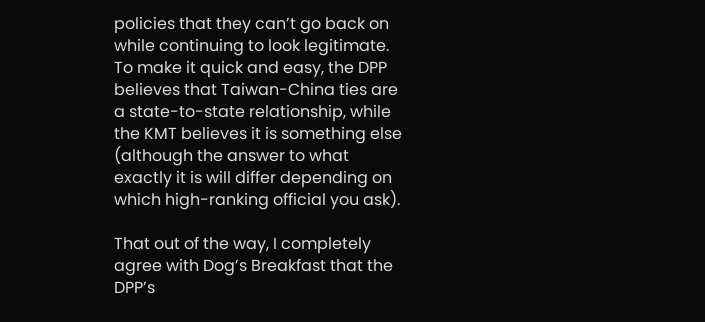policies that they can’t go back on while continuing to look legitimate. To make it quick and easy, the DPP believes that Taiwan-China ties are a state-to-state relationship, while the KMT believes it is something else (although the answer to what exactly it is will differ depending on which high-ranking official you ask).

That out of the way, I completely agree with Dog’s Breakfast that the DPP’s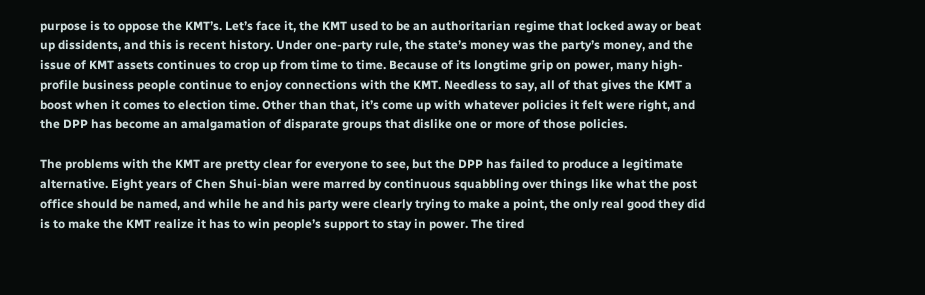purpose is to oppose the KMT’s. Let’s face it, the KMT used to be an authoritarian regime that locked away or beat up dissidents, and this is recent history. Under one-party rule, the state’s money was the party’s money, and the issue of KMT assets continues to crop up from time to time. Because of its longtime grip on power, many high-profile business people continue to enjoy connections with the KMT. Needless to say, all of that gives the KMT a boost when it comes to election time. Other than that, it’s come up with whatever policies it felt were right, and the DPP has become an amalgamation of disparate groups that dislike one or more of those policies.

The problems with the KMT are pretty clear for everyone to see, but the DPP has failed to produce a legitimate alternative. Eight years of Chen Shui-bian were marred by continuous squabbling over things like what the post office should be named, and while he and his party were clearly trying to make a point, the only real good they did is to make the KMT realize it has to win people’s support to stay in power. The tired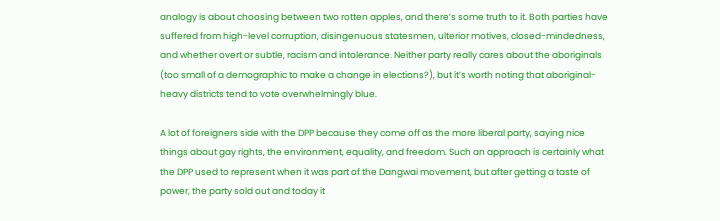analogy is about choosing between two rotten apples, and there’s some truth to it. Both parties have suffered from high-level corruption, disingenuous statesmen, ulterior motives, closed-mindedness, and whether overt or subtle, racism and intolerance. Neither party really cares about the aboriginals (too small of a demographic to make a change in elections?), but it’s worth noting that aboriginal-heavy districts tend to vote overwhelmingly blue.

A lot of foreigners side with the DPP because they come off as the more liberal party, saying nice things about gay rights, the environment, equality, and freedom. Such an approach is certainly what the DPP used to represent when it was part of the Dangwai movement, but after getting a taste of power, the party sold out and today it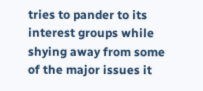tries to pander to its interest groups while shying away from some of the major issues it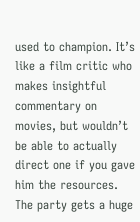used to champion. It’s like a film critic who makes insightful commentary on movies, but wouldn’t be able to actually direct one if you gave him the resources. The party gets a huge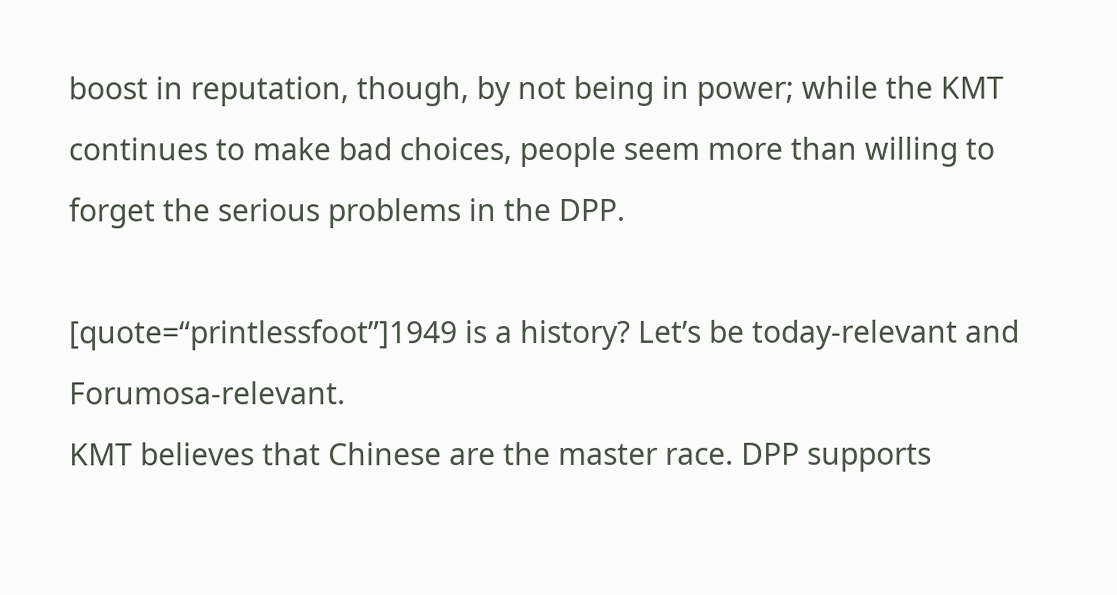boost in reputation, though, by not being in power; while the KMT continues to make bad choices, people seem more than willing to forget the serious problems in the DPP.

[quote=“printlessfoot”]1949 is a history? Let’s be today-relevant and Forumosa-relevant.
KMT believes that Chinese are the master race. DPP supports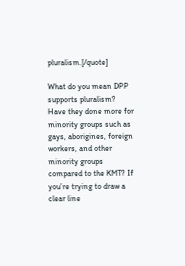pluralism.[/quote]

What do you mean DPP supports pluralism? Have they done more for minority groups such as gays, aborigines, foreign workers, and other minority groups compared to the KMT? If you’re trying to draw a clear line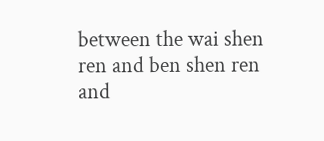between the wai shen ren and ben shen ren and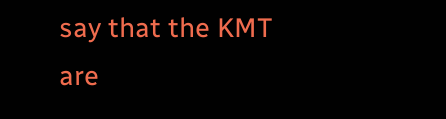say that the KMT are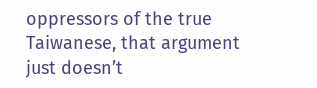oppressors of the true Taiwanese, that argument just doesn’t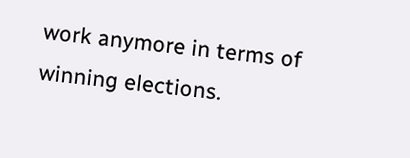work anymore in terms of winning elections.